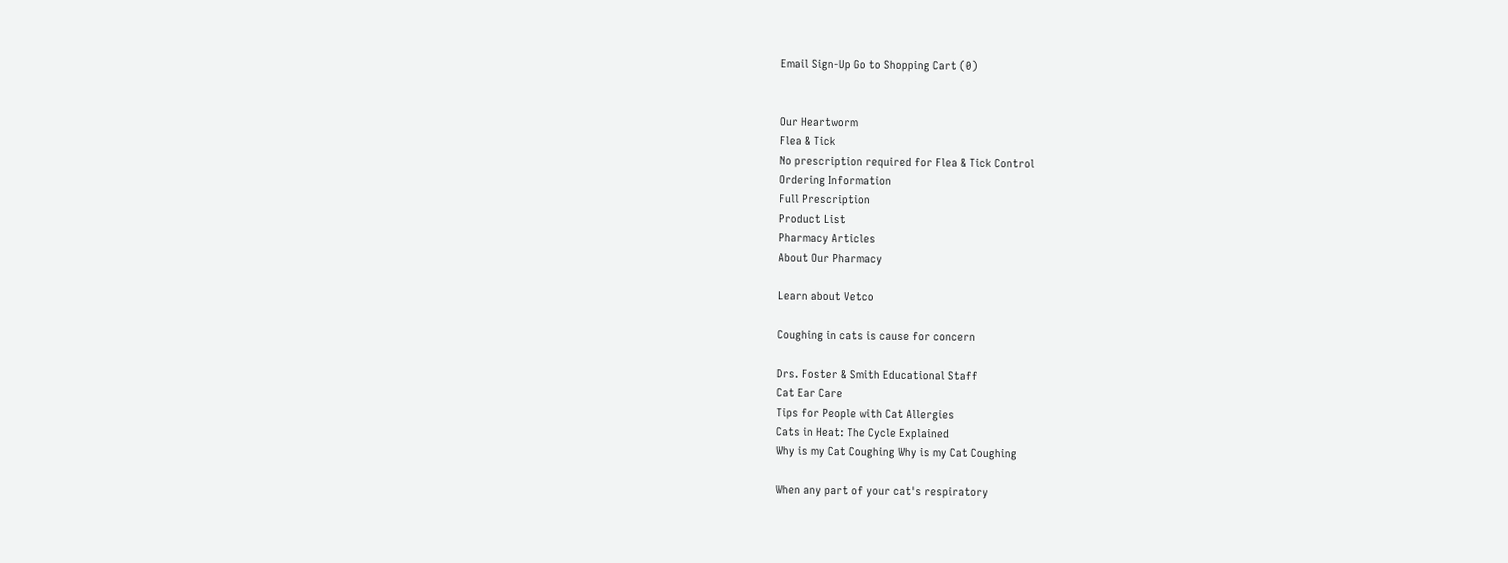Email Sign-Up Go to Shopping Cart (0)


Our Heartworm
Flea & Tick
No prescription required for Flea & Tick Control
Ordering Information
Full Prescription
Product List
Pharmacy Articles
About Our Pharmacy

Learn about Vetco

Coughing in cats is cause for concern

Drs. Foster & Smith Educational Staff
Cat Ear Care
Tips for People with Cat Allergies
Cats in Heat: The Cycle Explained
Why is my Cat Coughing Why is my Cat Coughing

When any part of your cat's respiratory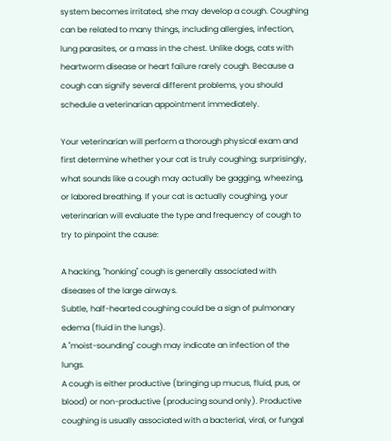system becomes irritated, she may develop a cough. Coughing can be related to many things, including allergies, infection, lung parasites, or a mass in the chest. Unlike dogs, cats with heartworm disease or heart failure rarely cough. Because a cough can signify several different problems, you should schedule a veterinarian appointment immediately.

Your veterinarian will perform a thorough physical exam and first determine whether your cat is truly coughing; surprisingly, what sounds like a cough may actually be gagging, wheezing, or labored breathing. If your cat is actually coughing, your veterinarian will evaluate the type and frequency of cough to try to pinpoint the cause:

A hacking, "honking" cough is generally associated with diseases of the large airways.
Subtle, half-hearted coughing could be a sign of pulmonary edema (fluid in the lungs).
A "moist-sounding" cough may indicate an infection of the lungs.
A cough is either productive (bringing up mucus, fluid, pus, or blood) or non-productive (producing sound only). Productive coughing is usually associated with a bacterial, viral, or fungal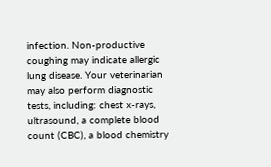infection. Non-productive coughing may indicate allergic lung disease. Your veterinarian may also perform diagnostic tests, including: chest x-rays, ultrasound, a complete blood count (CBC), a blood chemistry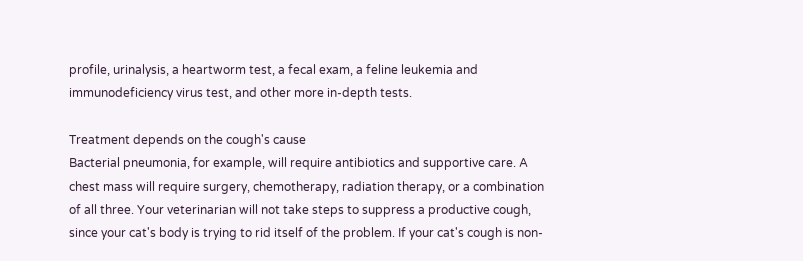profile, urinalysis, a heartworm test, a fecal exam, a feline leukemia and immunodeficiency virus test, and other more in-depth tests.

Treatment depends on the cough's cause
Bacterial pneumonia, for example, will require antibiotics and supportive care. A chest mass will require surgery, chemotherapy, radiation therapy, or a combination of all three. Your veterinarian will not take steps to suppress a productive cough, since your cat's body is trying to rid itself of the problem. If your cat's cough is non-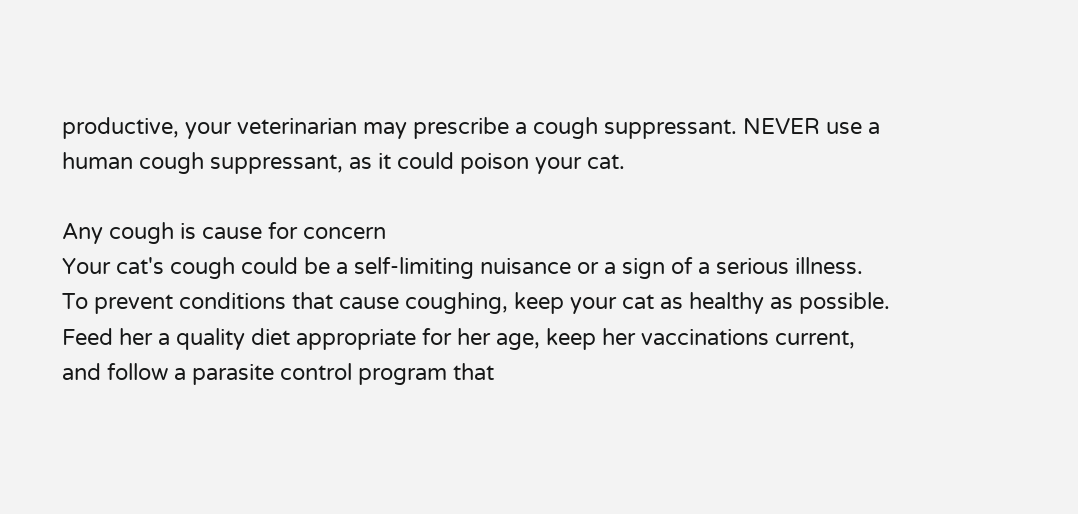productive, your veterinarian may prescribe a cough suppressant. NEVER use a human cough suppressant, as it could poison your cat.

Any cough is cause for concern
Your cat's cough could be a self-limiting nuisance or a sign of a serious illness. To prevent conditions that cause coughing, keep your cat as healthy as possible. Feed her a quality diet appropriate for her age, keep her vaccinations current, and follow a parasite control program that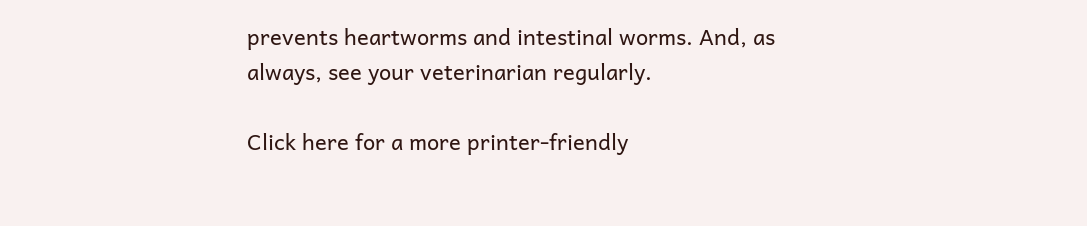prevents heartworms and intestinal worms. And, as always, see your veterinarian regularly.

Click here for a more printer-friendly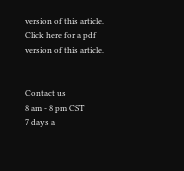version of this article.
Click here for a pdf version of this article.


Contact us
8 am - 8 pm CST
7 days a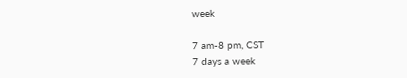week

7 am-8 pm, CST
7 days a week